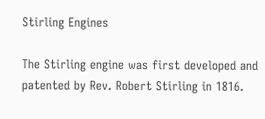Stirling Engines

The Stirling engine was first developed and patented by Rev. Robert Stirling in 1816.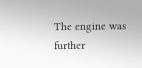The engine was further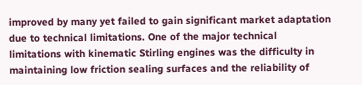improved by many yet failed to gain significant market adaptation due to technical limitations. One of the major technical limitations with kinematic Stirling engines was the difficulty in maintaining low friction sealing surfaces and the reliability of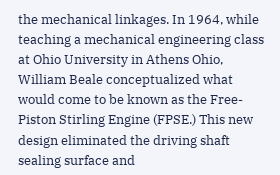the mechanical linkages. In 1964, while teaching a mechanical engineering class at Ohio University in Athens Ohio, William Beale conceptualized what would come to be known as the Free-Piston Stirling Engine (FPSE.) This new design eliminated the driving shaft sealing surface and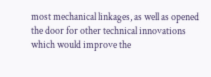most mechanical linkages, as well as opened the door for other technical innovations which would improve the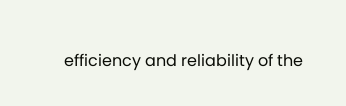efficiency and reliability of the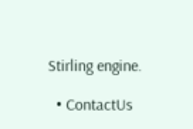Stirling engine.

  • ContactUs